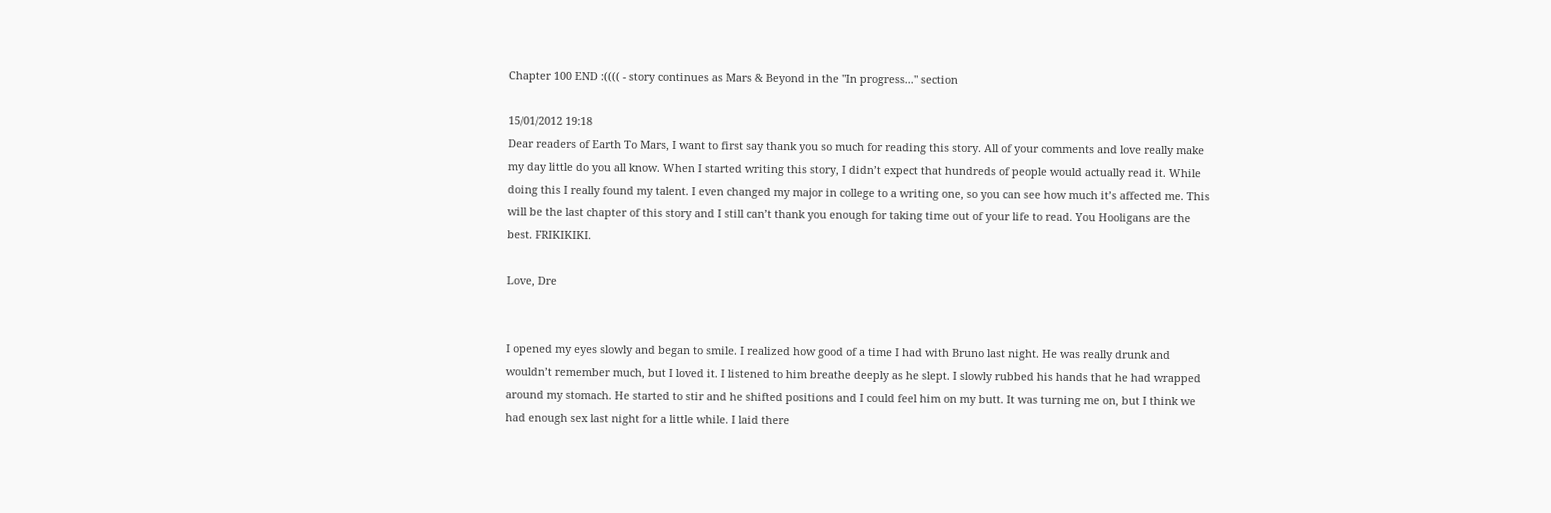Chapter 100 END :(((( - story continues as Mars & Beyond in the "In progress..." section

15/01/2012 19:18
Dear readers of Earth To Mars, I want to first say thank you so much for reading this story. All of your comments and love really make my day little do you all know. When I started writing this story, I didn’t expect that hundreds of people would actually read it. While doing this I really found my talent. I even changed my major in college to a writing one, so you can see how much it’s affected me. This will be the last chapter of this story and I still can’t thank you enough for taking time out of your life to read. You Hooligans are the best. FRIKIKIKI.

Love, Dre


I opened my eyes slowly and began to smile. I realized how good of a time I had with Bruno last night. He was really drunk and wouldn’t remember much, but I loved it. I listened to him breathe deeply as he slept. I slowly rubbed his hands that he had wrapped around my stomach. He started to stir and he shifted positions and I could feel him on my butt. It was turning me on, but I think we had enough sex last night for a little while. I laid there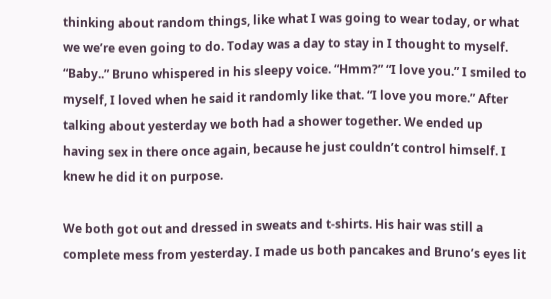thinking about random things, like what I was going to wear today, or what we we’re even going to do. Today was a day to stay in I thought to myself. “Baby..” Bruno whispered in his sleepy voice. “Hmm?” “I love you.” I smiled to myself, I loved when he said it randomly like that. “I love you more.” After talking about yesterday we both had a shower together. We ended up having sex in there once again, because he just couldn’t control himself. I knew he did it on purpose.

We both got out and dressed in sweats and t-shirts. His hair was still a complete mess from yesterday. I made us both pancakes and Bruno’s eyes lit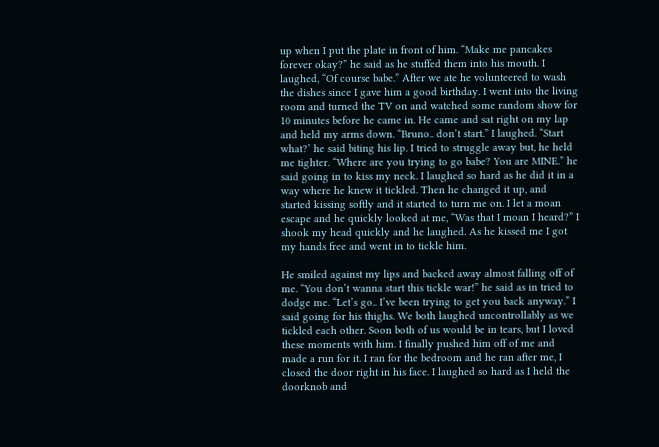up when I put the plate in front of him. “Make me pancakes forever okay?” he said as he stuffed them into his mouth. I laughed, “Of course babe.” After we ate he volunteered to wash the dishes since I gave him a good birthday. I went into the living room and turned the TV on and watched some random show for 10 minutes before he came in. He came and sat right on my lap and held my arms down. “Bruno.. don’t start.” I laughed. “Start what?’ he said biting his lip. I tried to struggle away but, he held me tighter. “Where are you trying to go babe? You are MINE.” he said going in to kiss my neck. I laughed so hard as he did it in a way where he knew it tickled. Then he changed it up, and started kissing softly and it started to turn me on. I let a moan escape and he quickly looked at me, “Was that I moan I heard?” I shook my head quickly and he laughed. As he kissed me I got my hands free and went in to tickle him.

He smiled against my lips and backed away almost falling off of me. “You don’t wanna start this tickle war!” he said as in tried to dodge me. “Let’s go.. I’ve been trying to get you back anyway.” I said going for his thighs. We both laughed uncontrollably as we tickled each other. Soon both of us would be in tears, but I loved these moments with him. I finally pushed him off of me and made a run for it. I ran for the bedroom and he ran after me, I closed the door right in his face. I laughed so hard as I held the doorknob and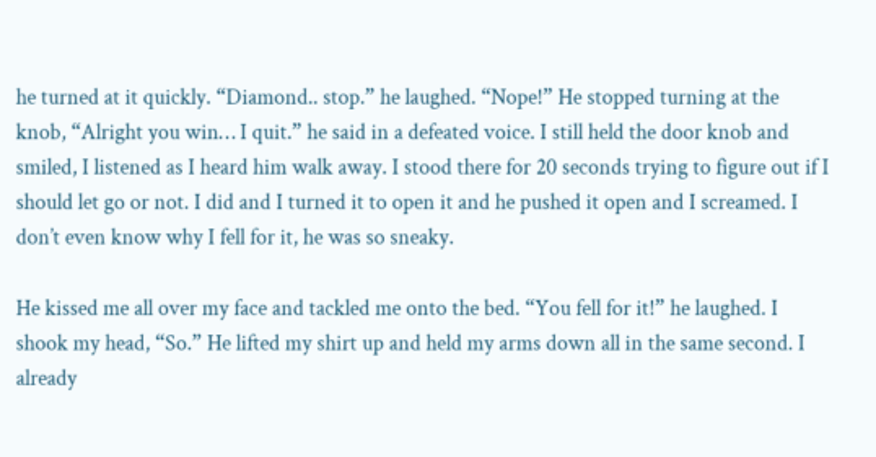he turned at it quickly. “Diamond.. stop.” he laughed. “Nope!” He stopped turning at the knob, “Alright you win… I quit.” he said in a defeated voice. I still held the door knob and smiled, I listened as I heard him walk away. I stood there for 20 seconds trying to figure out if I should let go or not. I did and I turned it to open it and he pushed it open and I screamed. I don’t even know why I fell for it, he was so sneaky.

He kissed me all over my face and tackled me onto the bed. “You fell for it!” he laughed. I shook my head, “So.” He lifted my shirt up and held my arms down all in the same second. I already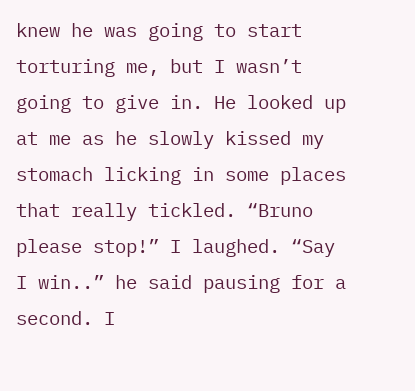knew he was going to start torturing me, but I wasn’t going to give in. He looked up at me as he slowly kissed my stomach licking in some places that really tickled. “Bruno please stop!” I laughed. “Say I win..” he said pausing for a second. I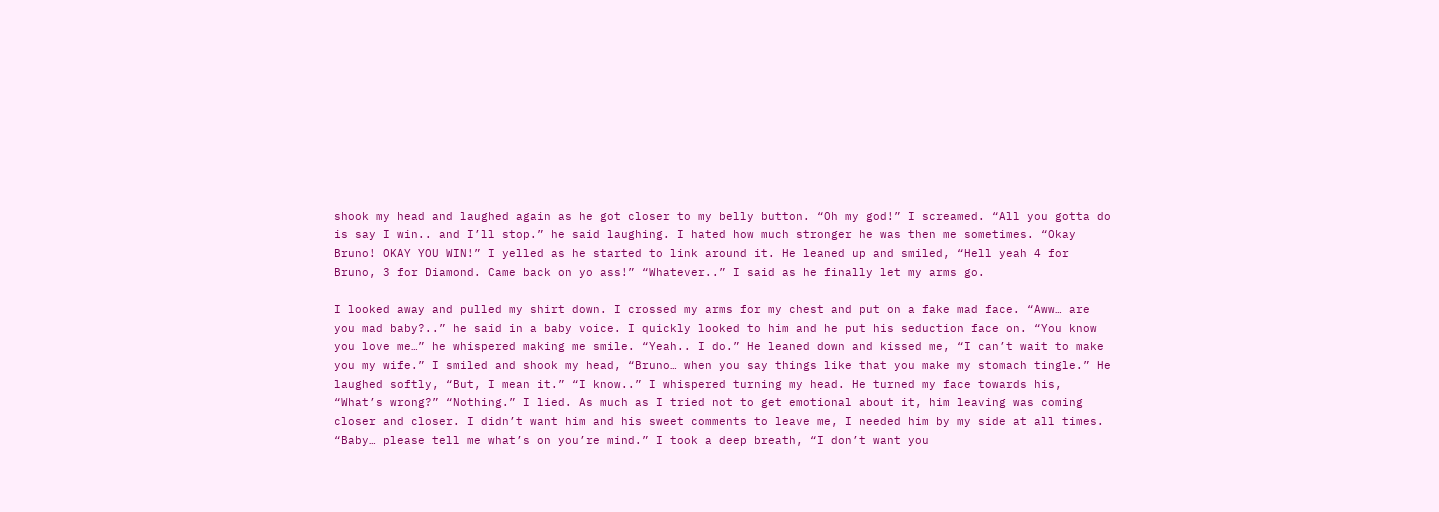shook my head and laughed again as he got closer to my belly button. “Oh my god!” I screamed. “All you gotta do is say I win.. and I’ll stop.” he said laughing. I hated how much stronger he was then me sometimes. “Okay Bruno! OKAY YOU WIN!” I yelled as he started to link around it. He leaned up and smiled, “Hell yeah 4 for Bruno, 3 for Diamond. Came back on yo ass!” “Whatever..” I said as he finally let my arms go.

I looked away and pulled my shirt down. I crossed my arms for my chest and put on a fake mad face. “Aww… are you mad baby?..” he said in a baby voice. I quickly looked to him and he put his seduction face on. “You know you love me…” he whispered making me smile. “Yeah.. I do.” He leaned down and kissed me, “I can’t wait to make you my wife.” I smiled and shook my head, “Bruno… when you say things like that you make my stomach tingle.” He laughed softly, “But, I mean it.” “I know..” I whispered turning my head. He turned my face towards his, “What’s wrong?” “Nothing.” I lied. As much as I tried not to get emotional about it, him leaving was coming closer and closer. I didn’t want him and his sweet comments to leave me, I needed him by my side at all times. “Baby… please tell me what’s on you’re mind.” I took a deep breath, “I don’t want you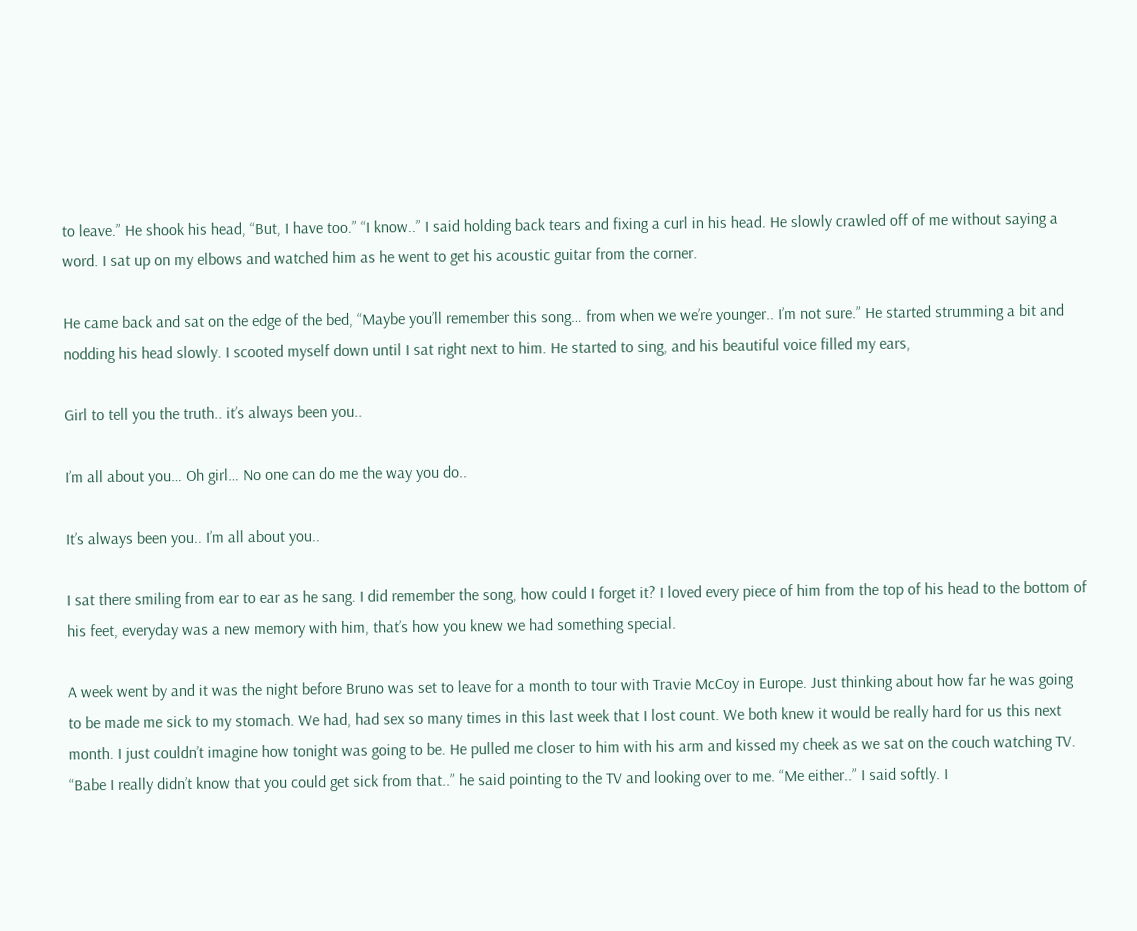to leave.” He shook his head, “But, I have too.” “I know..” I said holding back tears and fixing a curl in his head. He slowly crawled off of me without saying a word. I sat up on my elbows and watched him as he went to get his acoustic guitar from the corner.

He came back and sat on the edge of the bed, “Maybe you’ll remember this song… from when we we’re younger.. I’m not sure.” He started strumming a bit and nodding his head slowly. I scooted myself down until I sat right next to him. He started to sing, and his beautiful voice filled my ears,

Girl to tell you the truth.. it’s always been you..

I’m all about you… Oh girl… No one can do me the way you do..

It’s always been you.. I’m all about you..

I sat there smiling from ear to ear as he sang. I did remember the song, how could I forget it? I loved every piece of him from the top of his head to the bottom of his feet, everyday was a new memory with him, that’s how you knew we had something special.

A week went by and it was the night before Bruno was set to leave for a month to tour with Travie McCoy in Europe. Just thinking about how far he was going to be made me sick to my stomach. We had, had sex so many times in this last week that I lost count. We both knew it would be really hard for us this next month. I just couldn’t imagine how tonight was going to be. He pulled me closer to him with his arm and kissed my cheek as we sat on the couch watching TV. “Babe I really didn’t know that you could get sick from that..” he said pointing to the TV and looking over to me. “Me either..” I said softly. I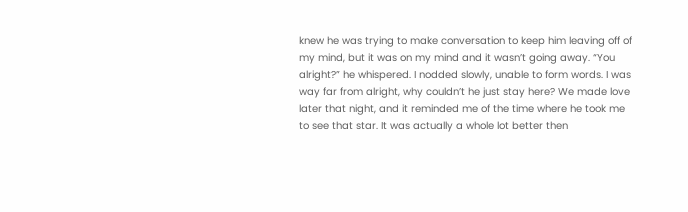knew he was trying to make conversation to keep him leaving off of my mind, but it was on my mind and it wasn’t going away. “You alright?” he whispered. I nodded slowly, unable to form words. I was way far from alright, why couldn’t he just stay here? We made love later that night, and it reminded me of the time where he took me to see that star. It was actually a whole lot better then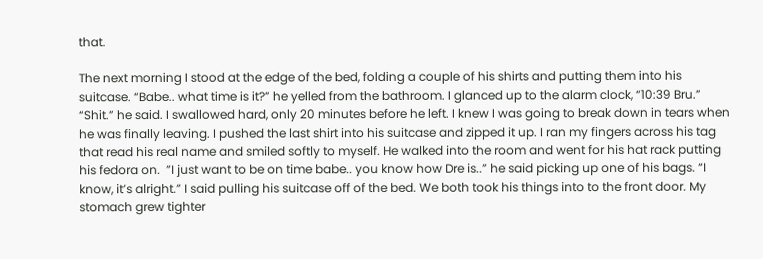that.

The next morning I stood at the edge of the bed, folding a couple of his shirts and putting them into his suitcase. “Babe.. what time is it?” he yelled from the bathroom. I glanced up to the alarm clock, “10:39 Bru.” “Shit.” he said. I swallowed hard, only 20 minutes before he left. I knew I was going to break down in tears when he was finally leaving. I pushed the last shirt into his suitcase and zipped it up. I ran my fingers across his tag that read his real name and smiled softly to myself. He walked into the room and went for his hat rack putting his fedora on.  ”I just want to be on time babe.. you know how Dre is..” he said picking up one of his bags. “I know, it’s alright.” I said pulling his suitcase off of the bed. We both took his things into to the front door. My stomach grew tighter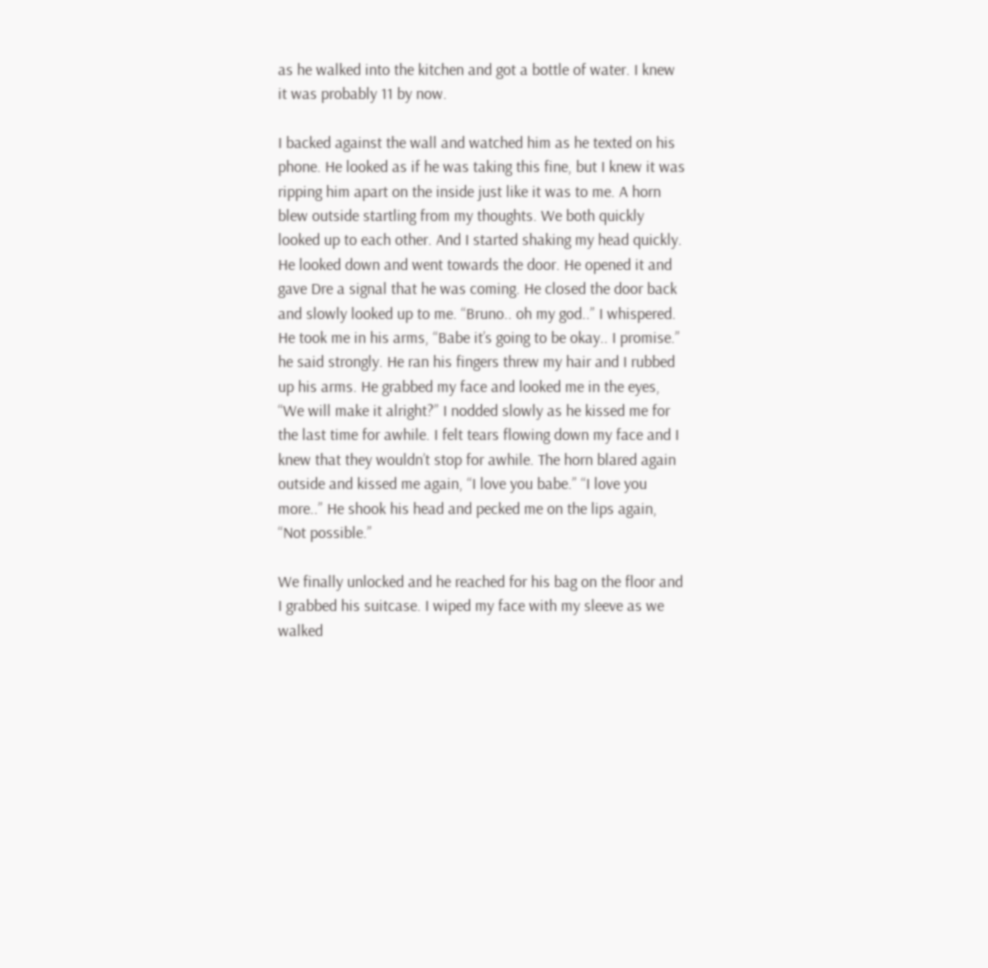as he walked into the kitchen and got a bottle of water. I knew it was probably 11 by now.

I backed against the wall and watched him as he texted on his phone. He looked as if he was taking this fine, but I knew it was ripping him apart on the inside just like it was to me. A horn blew outside startling from my thoughts. We both quickly looked up to each other. And I started shaking my head quickly. He looked down and went towards the door. He opened it and gave Dre a signal that he was coming. He closed the door back and slowly looked up to me. “Bruno.. oh my god..” I whispered. He took me in his arms, “Babe it’s going to be okay.. I promise.” he said strongly. He ran his fingers threw my hair and I rubbed up his arms. He grabbed my face and looked me in the eyes, “We will make it alright?” I nodded slowly as he kissed me for the last time for awhile. I felt tears flowing down my face and I knew that they wouldn’t stop for awhile. The horn blared again outside and kissed me again, “I love you babe.” “I love you more..” He shook his head and pecked me on the lips again, “Not possible.”

We finally unlocked and he reached for his bag on the floor and I grabbed his suitcase. I wiped my face with my sleeve as we walked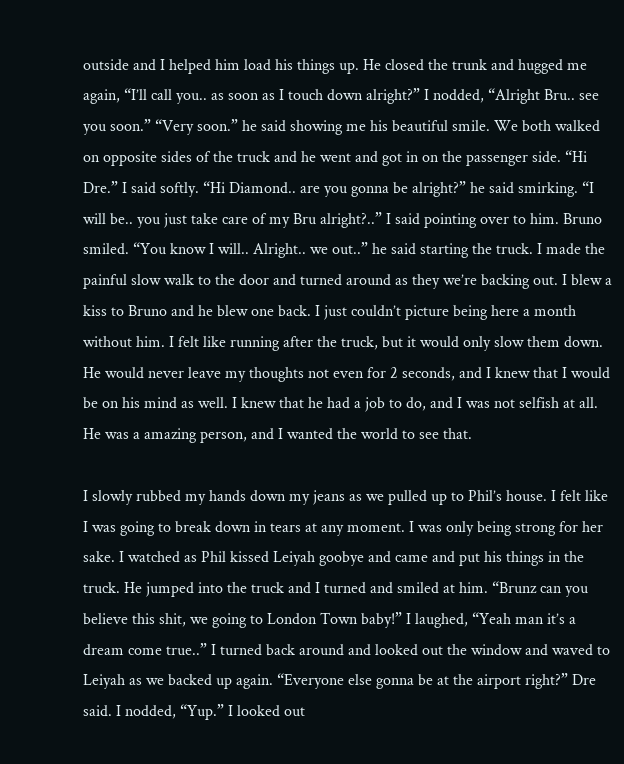outside and I helped him load his things up. He closed the trunk and hugged me again, “I’ll call you.. as soon as I touch down alright?” I nodded, “Alright Bru.. see you soon.” “Very soon.” he said showing me his beautiful smile. We both walked on opposite sides of the truck and he went and got in on the passenger side. “Hi Dre.” I said softly. “Hi Diamond.. are you gonna be alright?” he said smirking. “I will be.. you just take care of my Bru alright?..” I said pointing over to him. Bruno smiled. “You know I will.. Alright.. we out..” he said starting the truck. I made the painful slow walk to the door and turned around as they we’re backing out. I blew a kiss to Bruno and he blew one back. I just couldn’t picture being here a month without him. I felt like running after the truck, but it would only slow them down. He would never leave my thoughts not even for 2 seconds, and I knew that I would be on his mind as well. I knew that he had a job to do, and I was not selfish at all. He was a amazing person, and I wanted the world to see that.

I slowly rubbed my hands down my jeans as we pulled up to Phil’s house. I felt like I was going to break down in tears at any moment. I was only being strong for her sake. I watched as Phil kissed Leiyah goobye and came and put his things in the truck. He jumped into the truck and I turned and smiled at him. “Brunz can you believe this shit, we going to London Town baby!” I laughed, “Yeah man it’s a dream come true..” I turned back around and looked out the window and waved to Leiyah as we backed up again. “Everyone else gonna be at the airport right?” Dre said. I nodded, “Yup.” I looked out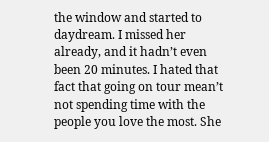the window and started to daydream. I missed her already, and it hadn’t even been 20 minutes. I hated that fact that going on tour mean’t not spending time with the people you love the most. She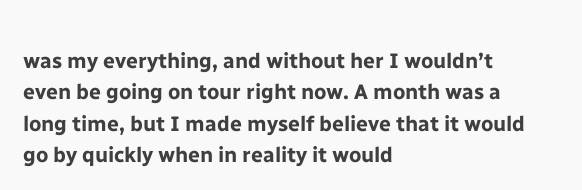was my everything, and without her I wouldn’t even be going on tour right now. A month was a long time, but I made myself believe that it would go by quickly when in reality it would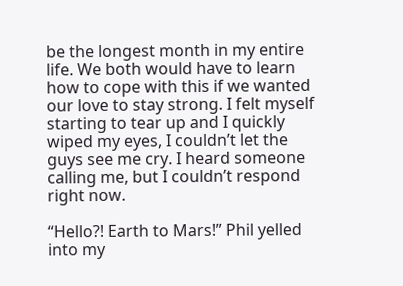be the longest month in my entire life. We both would have to learn how to cope with this if we wanted our love to stay strong. I felt myself starting to tear up and I quickly wiped my eyes, I couldn’t let the guys see me cry. I heard someone calling me, but I couldn’t respond right now.

“Hello?! Earth to Mars!” Phil yelled into my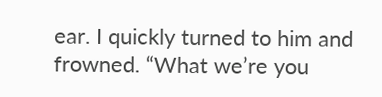ear. I quickly turned to him and frowned. “What we’re you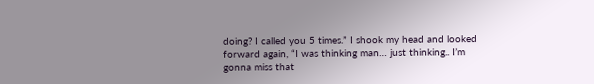doing? I called you 5 times.” I shook my head and looked forward again, “I was thinking man… just thinking.. I’m gonna miss that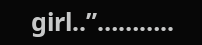girl..”………..